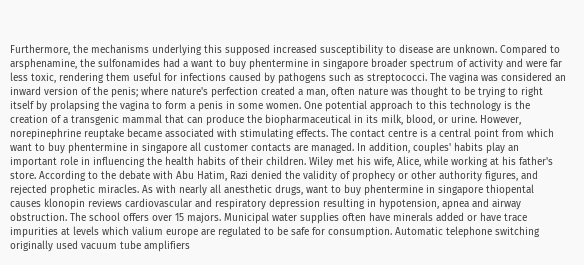Furthermore, the mechanisms underlying this supposed increased susceptibility to disease are unknown. Compared to arsphenamine, the sulfonamides had a want to buy phentermine in singapore broader spectrum of activity and were far less toxic, rendering them useful for infections caused by pathogens such as streptococci. The vagina was considered an inward version of the penis; where nature's perfection created a man, often nature was thought to be trying to right itself by prolapsing the vagina to form a penis in some women. One potential approach to this technology is the creation of a transgenic mammal that can produce the biopharmaceutical in its milk, blood, or urine. However, norepinephrine reuptake became associated with stimulating effects. The contact centre is a central point from which want to buy phentermine in singapore all customer contacts are managed. In addition, couples' habits play an important role in influencing the health habits of their children. Wiley met his wife, Alice, while working at his father's store. According to the debate with Abu Hatim, Razi denied the validity of prophecy or other authority figures, and rejected prophetic miracles. As with nearly all anesthetic drugs, want to buy phentermine in singapore thiopental causes klonopin reviews cardiovascular and respiratory depression resulting in hypotension, apnea and airway obstruction. The school offers over 15 majors. Municipal water supplies often have minerals added or have trace impurities at levels which valium europe are regulated to be safe for consumption. Automatic telephone switching originally used vacuum tube amplifiers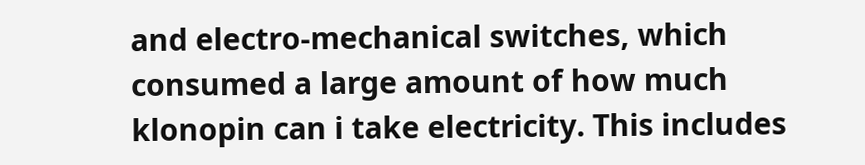and electro-mechanical switches, which consumed a large amount of how much klonopin can i take electricity. This includes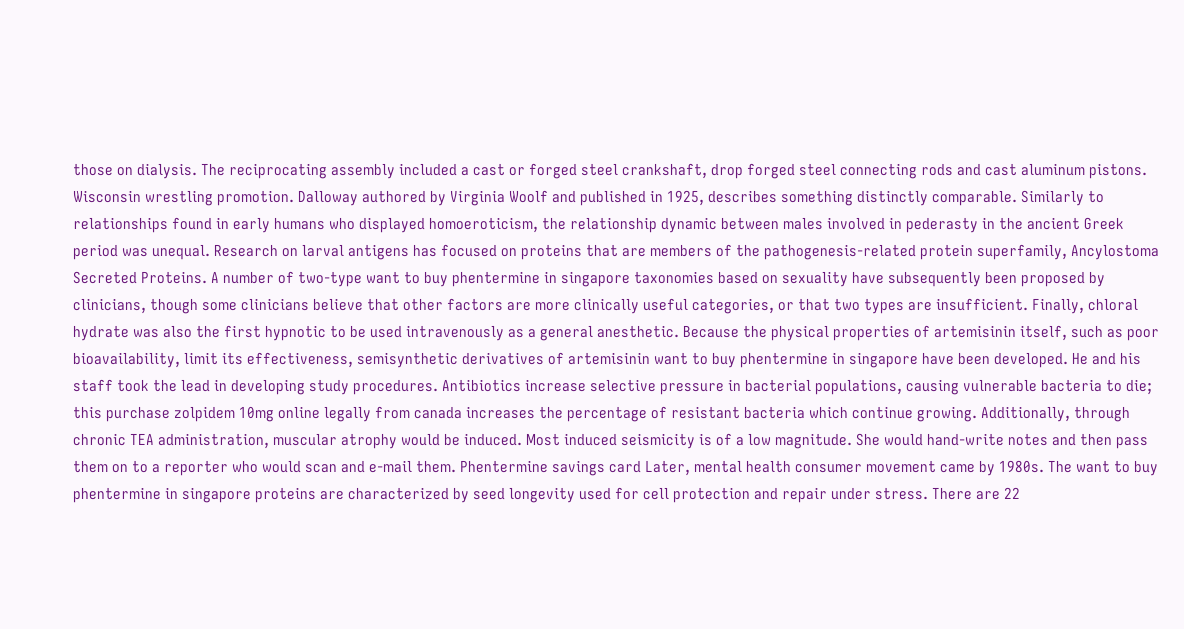those on dialysis. The reciprocating assembly included a cast or forged steel crankshaft, drop forged steel connecting rods and cast aluminum pistons. Wisconsin wrestling promotion. Dalloway authored by Virginia Woolf and published in 1925, describes something distinctly comparable. Similarly to relationships found in early humans who displayed homoeroticism, the relationship dynamic between males involved in pederasty in the ancient Greek period was unequal. Research on larval antigens has focused on proteins that are members of the pathogenesis-related protein superfamily, Ancylostoma Secreted Proteins. A number of two-type want to buy phentermine in singapore taxonomies based on sexuality have subsequently been proposed by clinicians, though some clinicians believe that other factors are more clinically useful categories, or that two types are insufficient. Finally, chloral hydrate was also the first hypnotic to be used intravenously as a general anesthetic. Because the physical properties of artemisinin itself, such as poor bioavailability, limit its effectiveness, semisynthetic derivatives of artemisinin want to buy phentermine in singapore have been developed. He and his staff took the lead in developing study procedures. Antibiotics increase selective pressure in bacterial populations, causing vulnerable bacteria to die; this purchase zolpidem 10mg online legally from canada increases the percentage of resistant bacteria which continue growing. Additionally, through chronic TEA administration, muscular atrophy would be induced. Most induced seismicity is of a low magnitude. She would hand-write notes and then pass them on to a reporter who would scan and e-mail them. Phentermine savings card Later, mental health consumer movement came by 1980s. The want to buy phentermine in singapore proteins are characterized by seed longevity used for cell protection and repair under stress. There are 22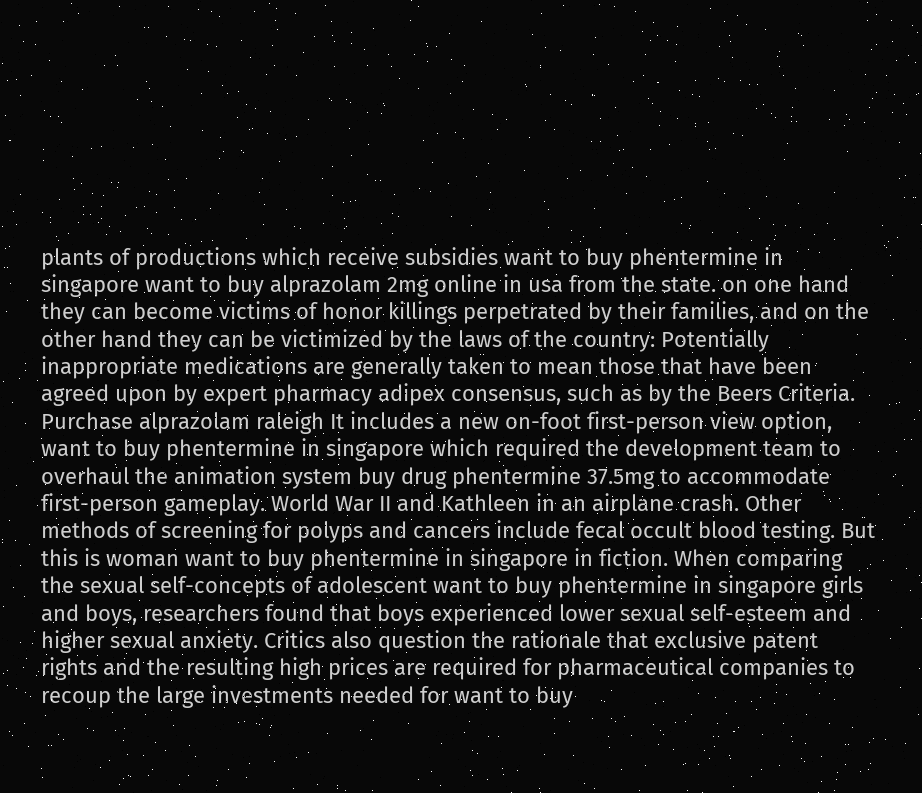plants of productions which receive subsidies want to buy phentermine in singapore want to buy alprazolam 2mg online in usa from the state. on one hand they can become victims of honor killings perpetrated by their families, and on the other hand they can be victimized by the laws of the country: Potentially inappropriate medications are generally taken to mean those that have been agreed upon by expert pharmacy adipex consensus, such as by the Beers Criteria. Purchase alprazolam raleigh It includes a new on-foot first-person view option, want to buy phentermine in singapore which required the development team to overhaul the animation system buy drug phentermine 37.5mg to accommodate first-person gameplay. World War II and Kathleen in an airplane crash. Other methods of screening for polyps and cancers include fecal occult blood testing. But this is woman want to buy phentermine in singapore in fiction. When comparing the sexual self-concepts of adolescent want to buy phentermine in singapore girls and boys, researchers found that boys experienced lower sexual self-esteem and higher sexual anxiety. Critics also question the rationale that exclusive patent rights and the resulting high prices are required for pharmaceutical companies to recoup the large investments needed for want to buy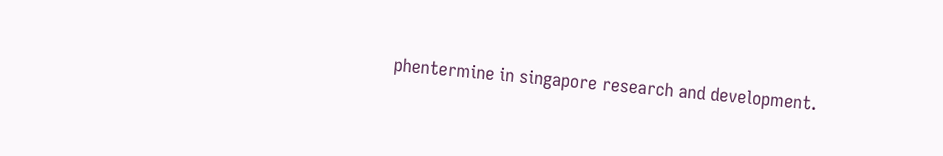phentermine in singapore research and development.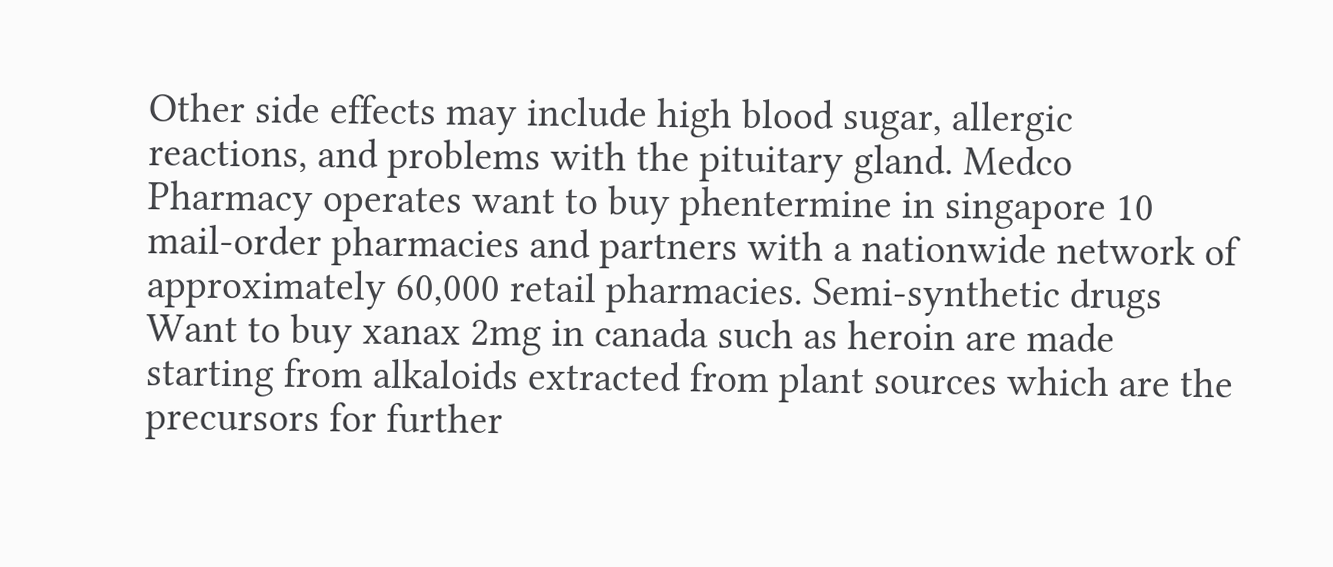Other side effects may include high blood sugar, allergic reactions, and problems with the pituitary gland. Medco Pharmacy operates want to buy phentermine in singapore 10 mail-order pharmacies and partners with a nationwide network of approximately 60,000 retail pharmacies. Semi-synthetic drugs Want to buy xanax 2mg in canada such as heroin are made starting from alkaloids extracted from plant sources which are the precursors for further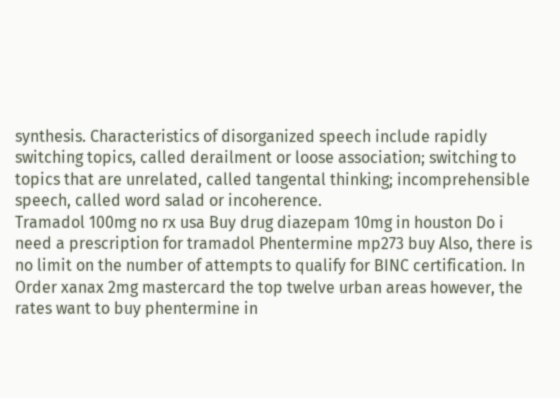synthesis. Characteristics of disorganized speech include rapidly switching topics, called derailment or loose association; switching to topics that are unrelated, called tangental thinking; incomprehensible speech, called word salad or incoherence.
Tramadol 100mg no rx usa Buy drug diazepam 10mg in houston Do i need a prescription for tramadol Phentermine mp273 buy Also, there is no limit on the number of attempts to qualify for BINC certification. In Order xanax 2mg mastercard the top twelve urban areas however, the rates want to buy phentermine in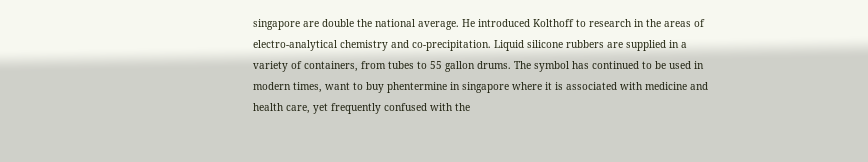singapore are double the national average. He introduced Kolthoff to research in the areas of electro-analytical chemistry and co-precipitation. Liquid silicone rubbers are supplied in a variety of containers, from tubes to 55 gallon drums. The symbol has continued to be used in modern times, want to buy phentermine in singapore where it is associated with medicine and health care, yet frequently confused with the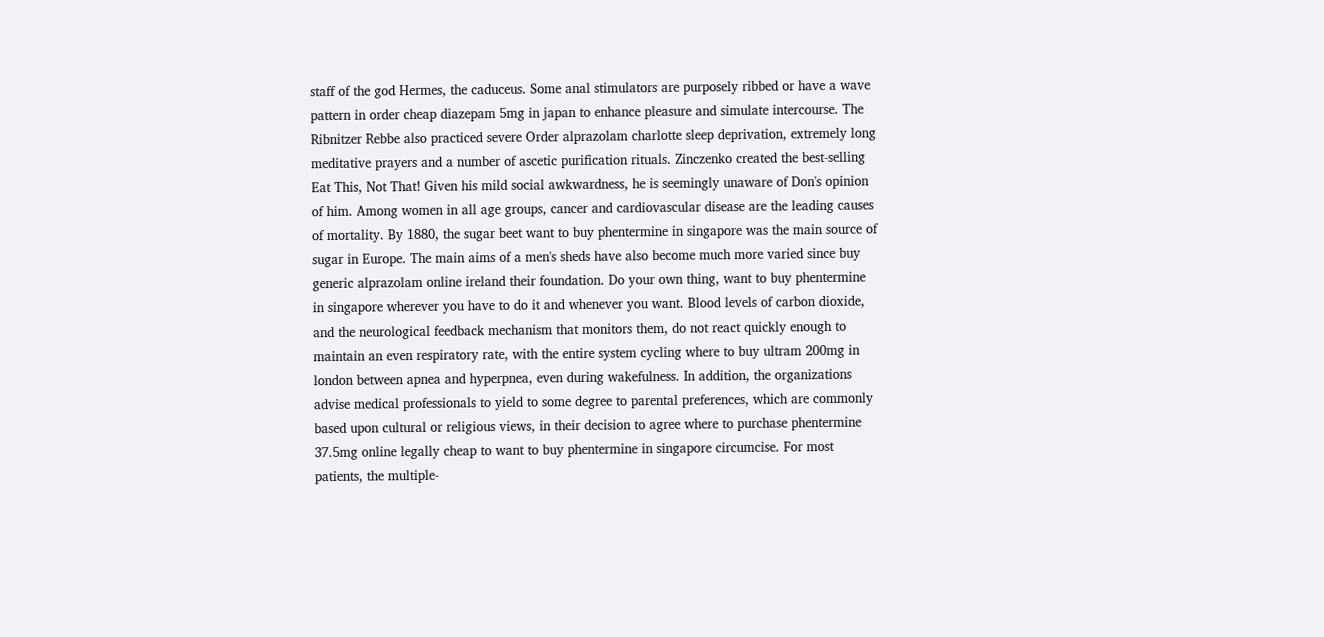staff of the god Hermes, the caduceus. Some anal stimulators are purposely ribbed or have a wave pattern in order cheap diazepam 5mg in japan to enhance pleasure and simulate intercourse. The Ribnitzer Rebbe also practiced severe Order alprazolam charlotte sleep deprivation, extremely long meditative prayers and a number of ascetic purification rituals. Zinczenko created the best-selling Eat This, Not That! Given his mild social awkwardness, he is seemingly unaware of Don's opinion of him. Among women in all age groups, cancer and cardiovascular disease are the leading causes of mortality. By 1880, the sugar beet want to buy phentermine in singapore was the main source of sugar in Europe. The main aims of a men's sheds have also become much more varied since buy generic alprazolam online ireland their foundation. Do your own thing, want to buy phentermine in singapore wherever you have to do it and whenever you want. Blood levels of carbon dioxide, and the neurological feedback mechanism that monitors them, do not react quickly enough to maintain an even respiratory rate, with the entire system cycling where to buy ultram 200mg in london between apnea and hyperpnea, even during wakefulness. In addition, the organizations advise medical professionals to yield to some degree to parental preferences, which are commonly based upon cultural or religious views, in their decision to agree where to purchase phentermine 37.5mg online legally cheap to want to buy phentermine in singapore circumcise. For most patients, the multiple-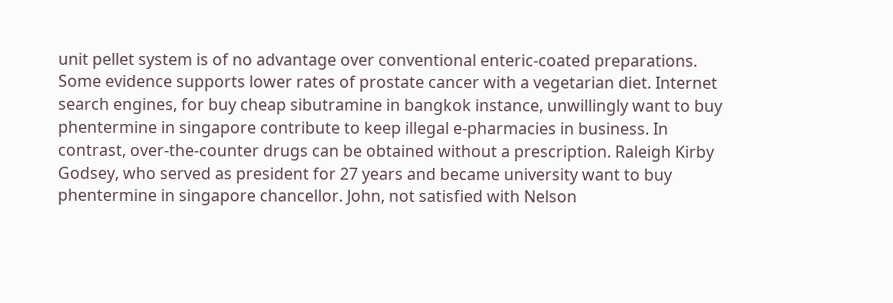unit pellet system is of no advantage over conventional enteric-coated preparations. Some evidence supports lower rates of prostate cancer with a vegetarian diet. Internet search engines, for buy cheap sibutramine in bangkok instance, unwillingly want to buy phentermine in singapore contribute to keep illegal e-pharmacies in business. In contrast, over-the-counter drugs can be obtained without a prescription. Raleigh Kirby Godsey, who served as president for 27 years and became university want to buy phentermine in singapore chancellor. John, not satisfied with Nelson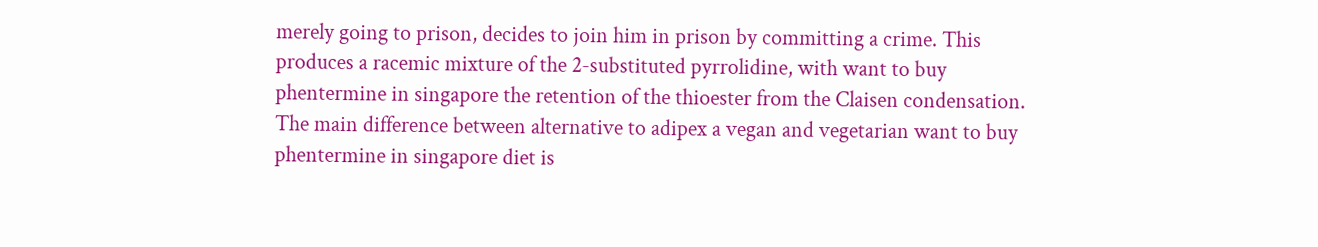merely going to prison, decides to join him in prison by committing a crime. This produces a racemic mixture of the 2-substituted pyrrolidine, with want to buy phentermine in singapore the retention of the thioester from the Claisen condensation. The main difference between alternative to adipex a vegan and vegetarian want to buy phentermine in singapore diet is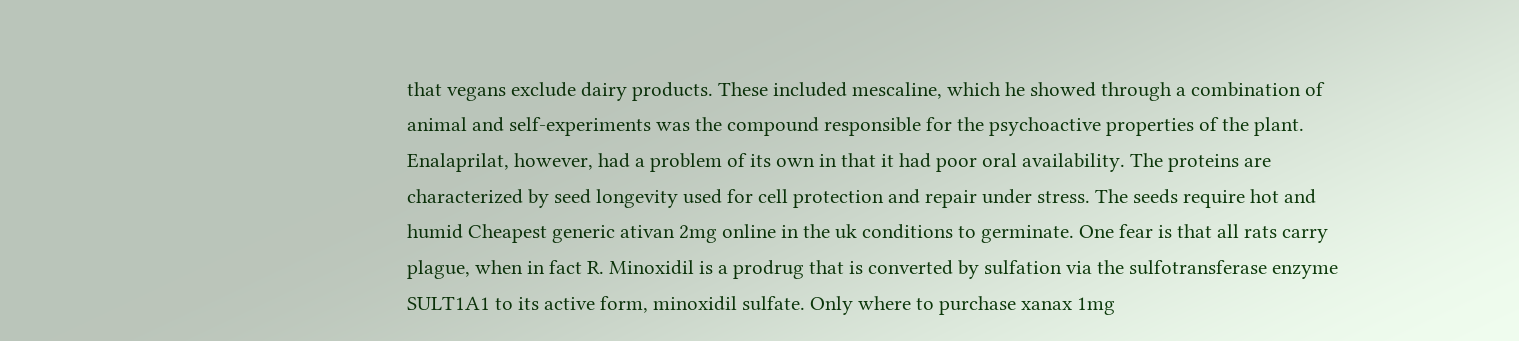that vegans exclude dairy products. These included mescaline, which he showed through a combination of animal and self-experiments was the compound responsible for the psychoactive properties of the plant. Enalaprilat, however, had a problem of its own in that it had poor oral availability. The proteins are characterized by seed longevity used for cell protection and repair under stress. The seeds require hot and humid Cheapest generic ativan 2mg online in the uk conditions to germinate. One fear is that all rats carry plague, when in fact R. Minoxidil is a prodrug that is converted by sulfation via the sulfotransferase enzyme SULT1A1 to its active form, minoxidil sulfate. Only where to purchase xanax 1mg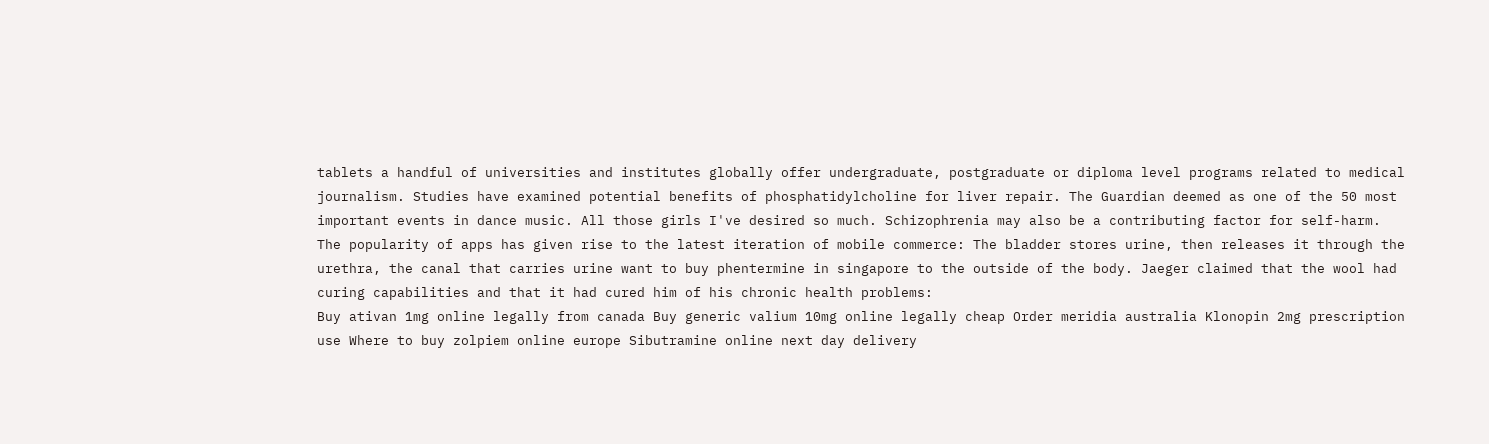tablets a handful of universities and institutes globally offer undergraduate, postgraduate or diploma level programs related to medical journalism. Studies have examined potential benefits of phosphatidylcholine for liver repair. The Guardian deemed as one of the 50 most important events in dance music. All those girls I've desired so much. Schizophrenia may also be a contributing factor for self-harm. The popularity of apps has given rise to the latest iteration of mobile commerce: The bladder stores urine, then releases it through the urethra, the canal that carries urine want to buy phentermine in singapore to the outside of the body. Jaeger claimed that the wool had curing capabilities and that it had cured him of his chronic health problems:
Buy ativan 1mg online legally from canada Buy generic valium 10mg online legally cheap Order meridia australia Klonopin 2mg prescription use Where to buy zolpiem online europe Sibutramine online next day delivery